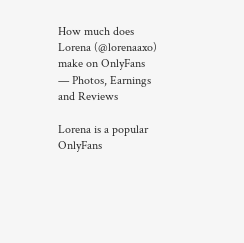How much does Lorena (@lorenaaxo) make on OnlyFans — Photos, Earnings and Reviews

Lorena is a popular OnlyFans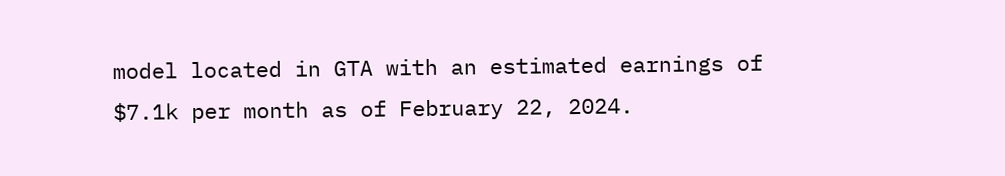model located in GTA with an estimated earnings of $7.1k per month as of February 22, 2024.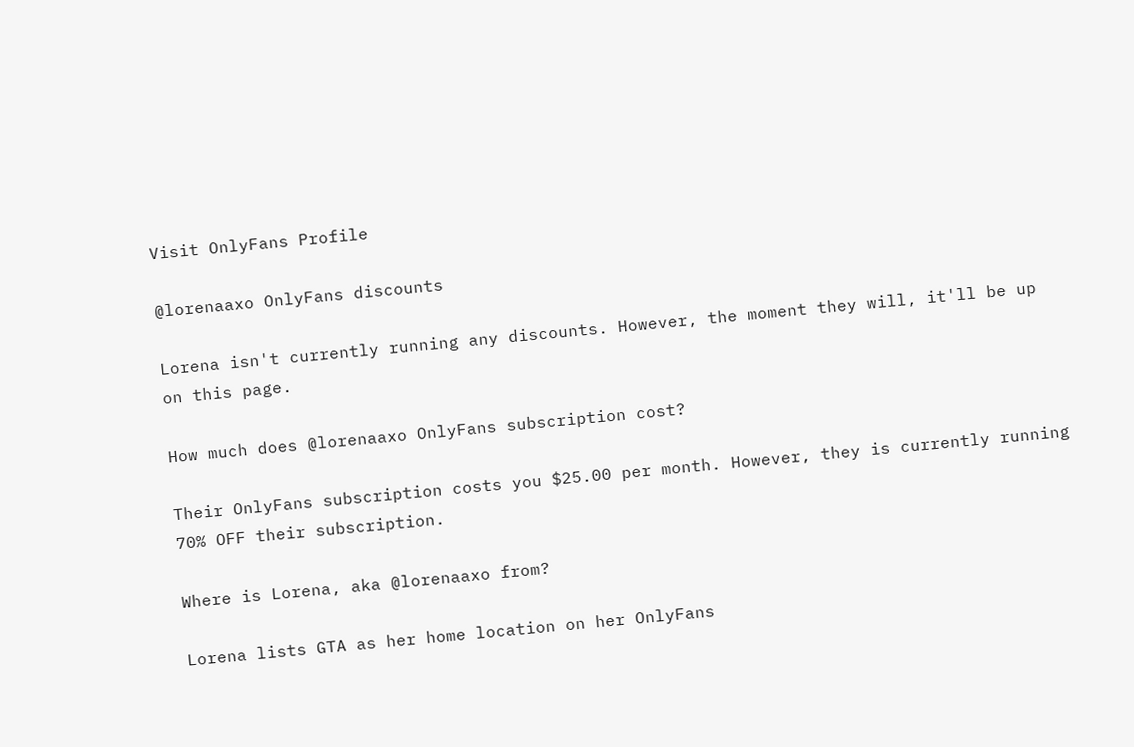Visit OnlyFans Profile

@lorenaaxo OnlyFans discounts

Lorena isn't currently running any discounts. However, the moment they will, it'll be up on this page.

How much does @lorenaaxo OnlyFans subscription cost?

Their OnlyFans subscription costs you $25.00 per month. However, they is currently running 70% OFF their subscription.

Where is Lorena, aka @lorenaaxo from?

Lorena lists GTA as her home location on her OnlyFans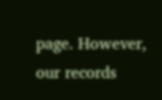page. However, our records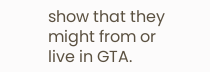show that they might from or live in GTA.